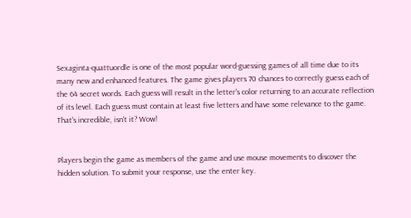Sexaginta-quattuordle is one of the most popular word-guessing games of all time due to its many new and enhanced features. The game gives players 70 chances to correctly guess each of the 64 secret words. Each guess will result in the letter's color returning to an accurate reflection of its level. Each guess must contain at least five letters and have some relevance to the game. That's incredible, isn't it? Wow!


Players begin the game as members of the game and use mouse movements to discover the hidden solution. To submit your response, use the enter key.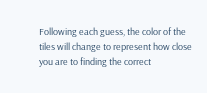Following each guess, the color of the tiles will change to represent how close you are to finding the correct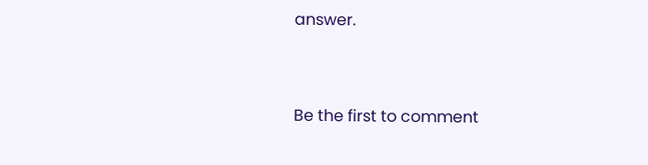answer.


Be the first to comment